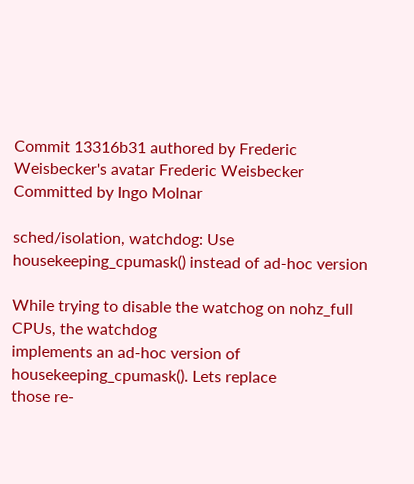Commit 13316b31 authored by Frederic Weisbecker's avatar Frederic Weisbecker Committed by Ingo Molnar

sched/isolation, watchdog: Use housekeeping_cpumask() instead of ad-hoc version

While trying to disable the watchog on nohz_full CPUs, the watchdog
implements an ad-hoc version of housekeeping_cpumask(). Lets replace
those re-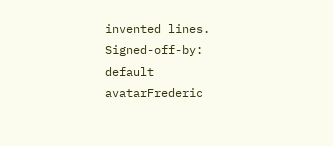invented lines.
Signed-off-by: default avatarFrederic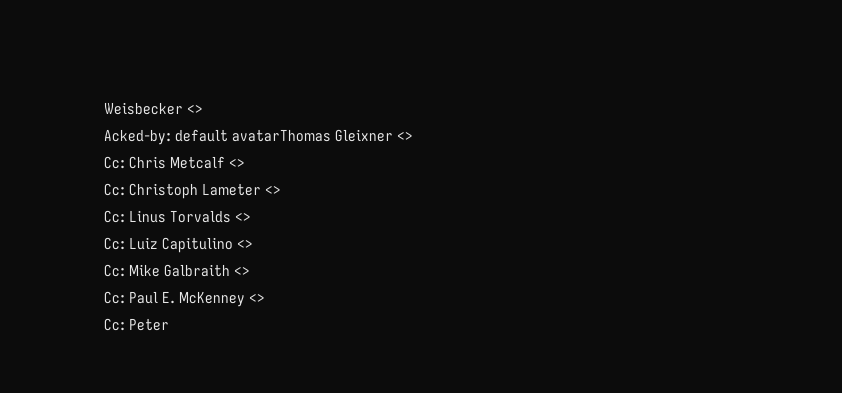Weisbecker <>
Acked-by: default avatarThomas Gleixner <>
Cc: Chris Metcalf <>
Cc: Christoph Lameter <>
Cc: Linus Torvalds <>
Cc: Luiz Capitulino <>
Cc: Mike Galbraith <>
Cc: Paul E. McKenney <>
Cc: Peter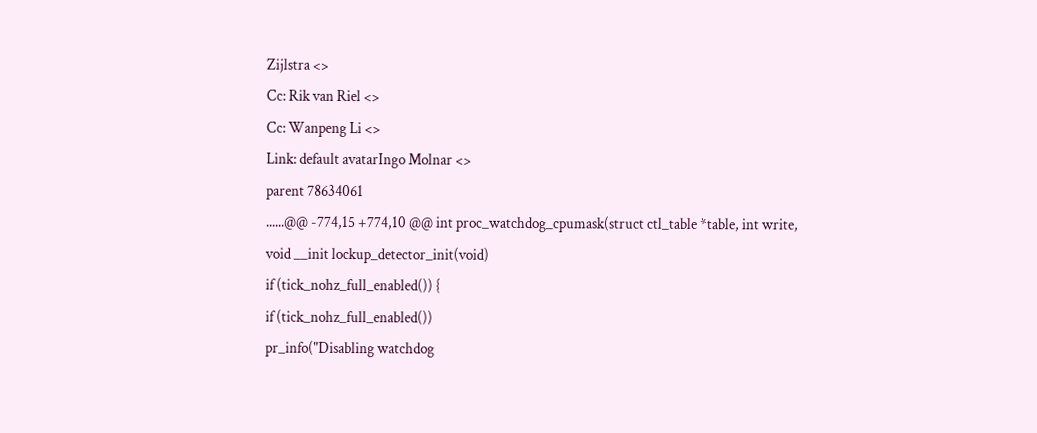Zijlstra <>
Cc: Rik van Riel <>
Cc: Wanpeng Li <>
Link: default avatarIngo Molnar <>
parent 78634061
......@@ -774,15 +774,10 @@ int proc_watchdog_cpumask(struct ctl_table *table, int write,
void __init lockup_detector_init(void)
if (tick_nohz_full_enabled()) {
if (tick_nohz_full_enabled())
pr_info("Disabling watchdog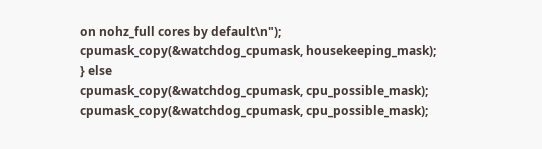on nohz_full cores by default\n");
cpumask_copy(&watchdog_cpumask, housekeeping_mask);
} else
cpumask_copy(&watchdog_cpumask, cpu_possible_mask);
cpumask_copy(&watchdog_cpumask, cpu_possible_mask);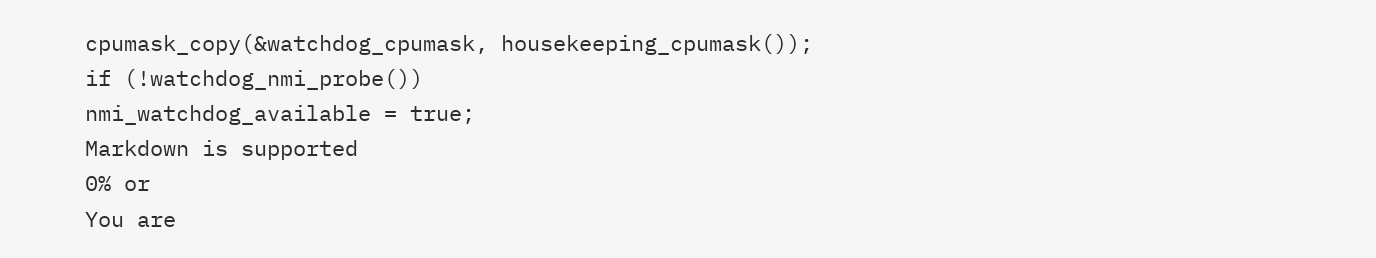cpumask_copy(&watchdog_cpumask, housekeeping_cpumask());
if (!watchdog_nmi_probe())
nmi_watchdog_available = true;
Markdown is supported
0% or
You are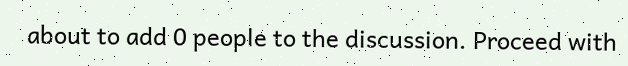about to add 0 people to the discussion. Proceed with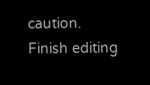caution.
Finish editing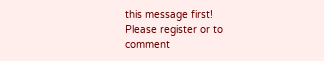this message first!
Please register or to comment